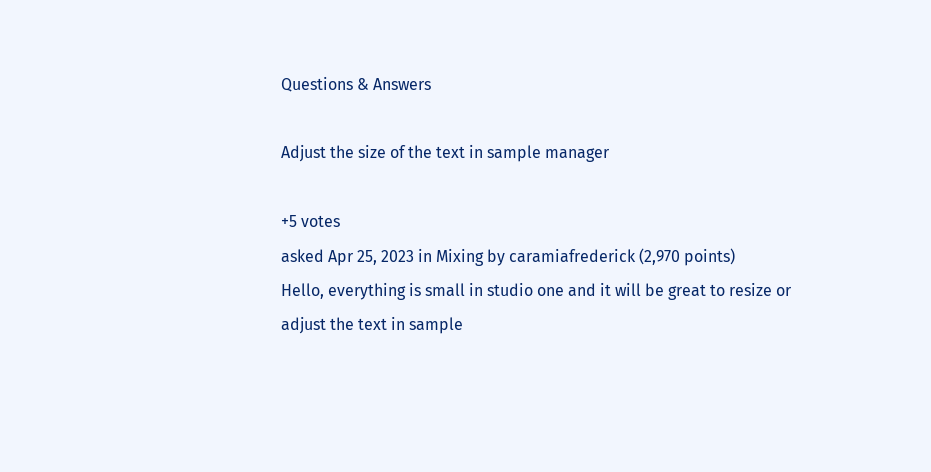Questions & Answers

Adjust the size of the text in sample manager

+5 votes
asked Apr 25, 2023 in Mixing by caramiafrederick (2,970 points)
Hello, everything is small in studio one and it will be great to resize or adjust the text in sample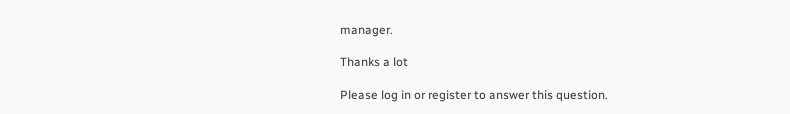manager.

Thanks a lot

Please log in or register to answer this question.